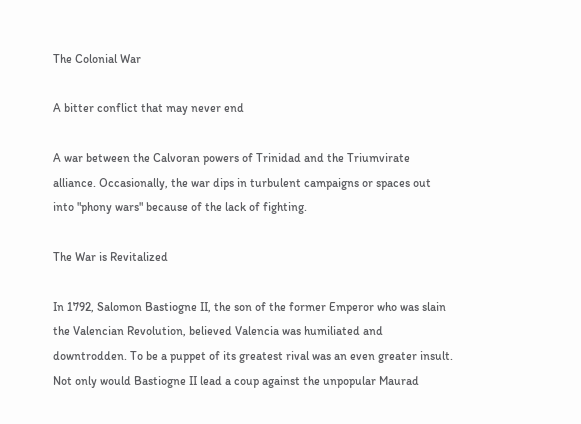The Colonial War

A bitter conflict that may never end

A war between the Calvoran powers of Trinidad and the Triumvirate alliance. Occasionally, the war dips in turbulent campaigns or spaces out into "phony wars" because of the lack of fighting.

The War is Revitalized

In 1792, Salomon Bastiogne II, the son of the former Emperor who was slain the Valencian Revolution, believed Valencia was humiliated and downtrodden. To be a puppet of its greatest rival was an even greater insult. Not only would Bastiogne II lead a coup against the unpopular Maurad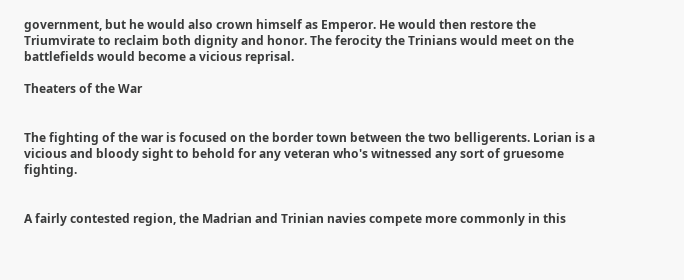government, but he would also crown himself as Emperor. He would then restore the Triumvirate to reclaim both dignity and honor. The ferocity the Trinians would meet on the battlefields would become a vicious reprisal.

Theaters of the War


The fighting of the war is focused on the border town between the two belligerents. Lorian is a vicious and bloody sight to behold for any veteran who's witnessed any sort of gruesome fighting.


A fairly contested region, the Madrian and Trinian navies compete more commonly in this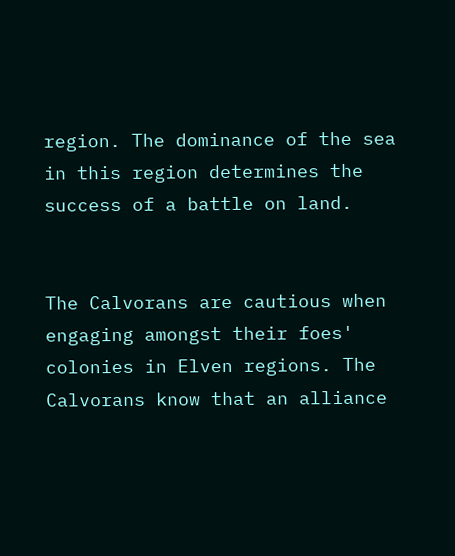region. The dominance of the sea in this region determines the success of a battle on land.


The Calvorans are cautious when engaging amongst their foes' colonies in Elven regions. The Calvorans know that an alliance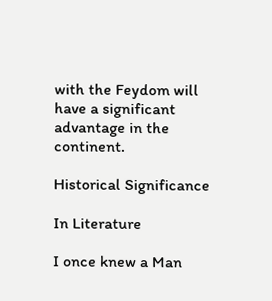with the Feydom will have a significant advantage in the continent.

Historical Significance

In Literature

I once knew a Man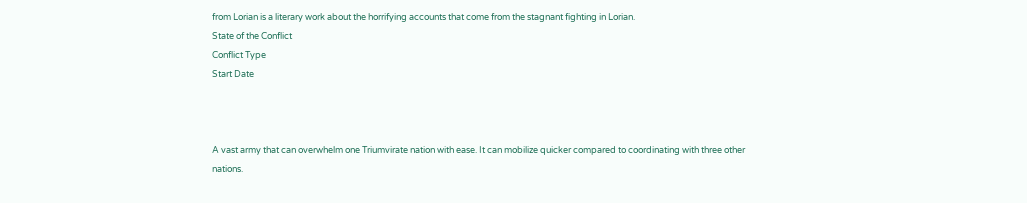from Lorian is a literary work about the horrifying accounts that come from the stagnant fighting in Lorian.
State of the Conflict
Conflict Type
Start Date



A vast army that can overwhelm one Triumvirate nation with ease. It can mobilize quicker compared to coordinating with three other nations.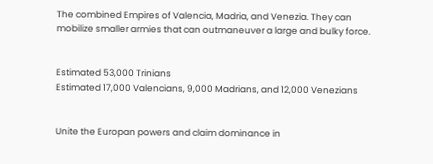The combined Empires of Valencia, Madria, and Venezia. They can mobilize smaller armies that can outmaneuver a large and bulky force.


Estimated 53,000 Trinians
Estimated 17,000 Valencians, 9,000 Madrians, and 12,000 Venezians


Unite the Europan powers and claim dominance in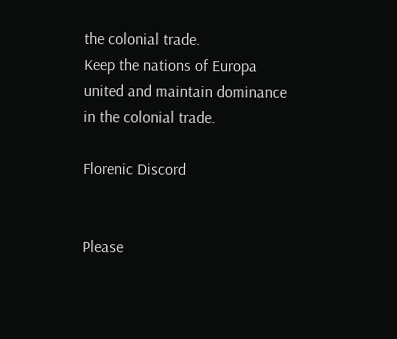the colonial trade.
Keep the nations of Europa united and maintain dominance in the colonial trade.

Florenic Discord


Please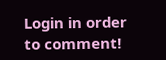Login in order to comment!